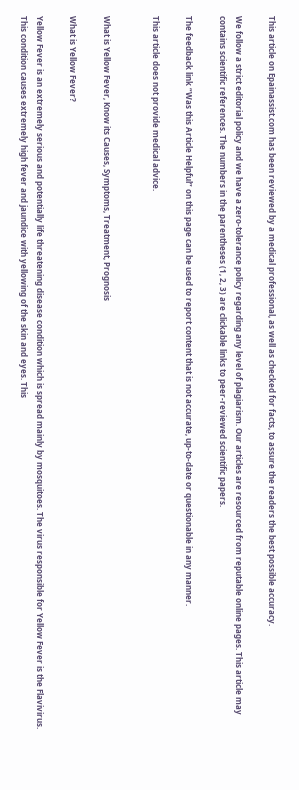This article on Epainassist.com has been reviewed by a medical professional, as well as checked for facts, to assure the readers the best possible accuracy.

We follow a strict editorial policy and we have a zero-tolerance policy regarding any level of plagiarism. Our articles are resourced from reputable online pages. This article may contains scientific references. The numbers in the parentheses (1, 2, 3) are clickable links to peer-reviewed scientific papers.

The feedback link “Was this Article Helpful” on this page can be used to report content that is not accurate, up-to-date or questionable in any manner.

This article does not provide medical advice.


What is Yellow Fever, Know its Causes, Symptoms, Treatment, Prognosis

What is Yellow Fever?

Yellow Fever is an extremely serious and potentially life threatening disease condition which is spread mainly by mosquitoes. The virus responsible for Yellow Fever is the Flavivirus. This condition causes extremely high fever and jaundice with yellowing of the skin and eyes. This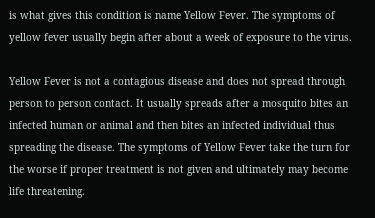is what gives this condition is name Yellow Fever. The symptoms of yellow fever usually begin after about a week of exposure to the virus.

Yellow Fever is not a contagious disease and does not spread through person to person contact. It usually spreads after a mosquito bites an infected human or animal and then bites an infected individual thus spreading the disease. The symptoms of Yellow Fever take the turn for the worse if proper treatment is not given and ultimately may become life threatening.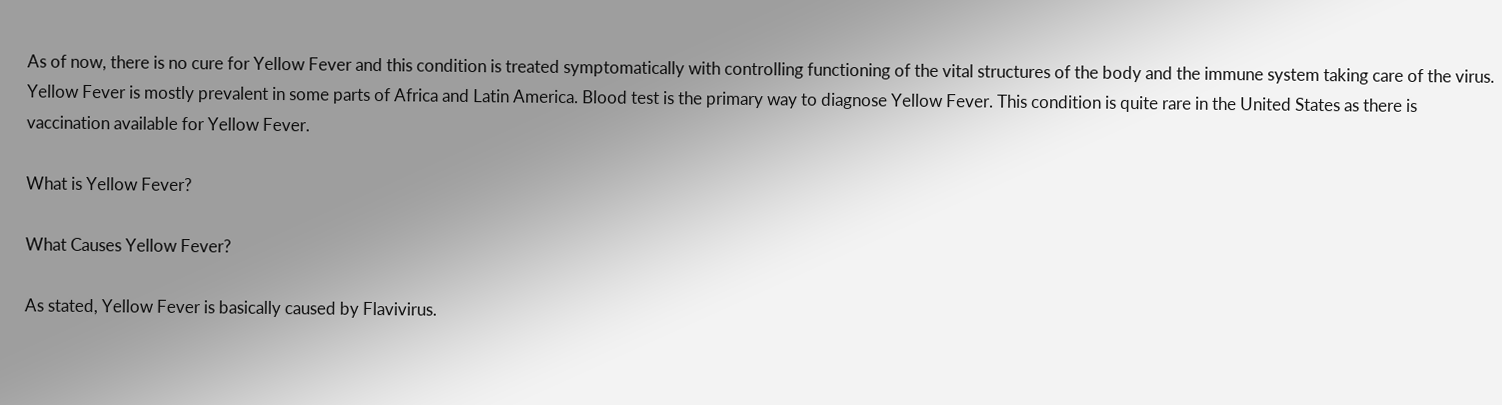As of now, there is no cure for Yellow Fever and this condition is treated symptomatically with controlling functioning of the vital structures of the body and the immune system taking care of the virus. Yellow Fever is mostly prevalent in some parts of Africa and Latin America. Blood test is the primary way to diagnose Yellow Fever. This condition is quite rare in the United States as there is vaccination available for Yellow Fever.

What is Yellow Fever?

What Causes Yellow Fever?

As stated, Yellow Fever is basically caused by Flavivirus.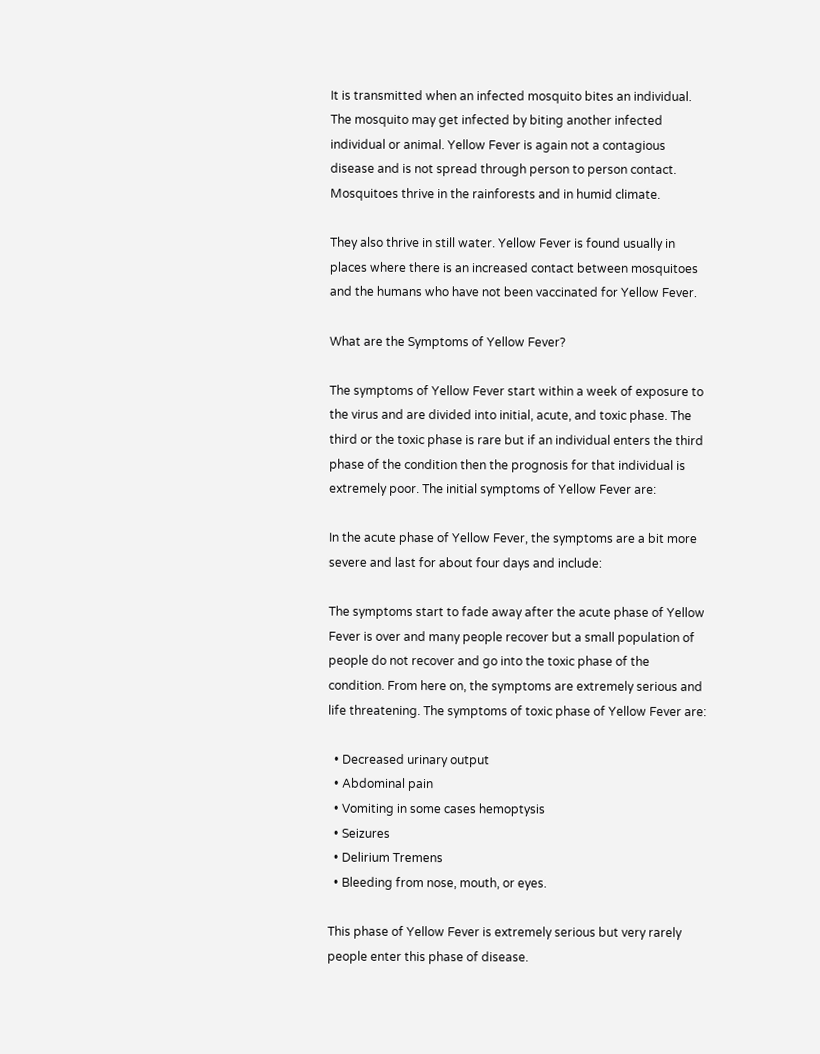It is transmitted when an infected mosquito bites an individual. The mosquito may get infected by biting another infected individual or animal. Yellow Fever is again not a contagious disease and is not spread through person to person contact. Mosquitoes thrive in the rainforests and in humid climate.

They also thrive in still water. Yellow Fever is found usually in places where there is an increased contact between mosquitoes and the humans who have not been vaccinated for Yellow Fever.

What are the Symptoms of Yellow Fever?

The symptoms of Yellow Fever start within a week of exposure to the virus and are divided into initial, acute, and toxic phase. The third or the toxic phase is rare but if an individual enters the third phase of the condition then the prognosis for that individual is extremely poor. The initial symptoms of Yellow Fever are:

In the acute phase of Yellow Fever, the symptoms are a bit more severe and last for about four days and include:

The symptoms start to fade away after the acute phase of Yellow Fever is over and many people recover but a small population of people do not recover and go into the toxic phase of the condition. From here on, the symptoms are extremely serious and life threatening. The symptoms of toxic phase of Yellow Fever are:

  • Decreased urinary output
  • Abdominal pain
  • Vomiting in some cases hemoptysis
  • Seizures
  • Delirium Tremens
  • Bleeding from nose, mouth, or eyes.

This phase of Yellow Fever is extremely serious but very rarely people enter this phase of disease.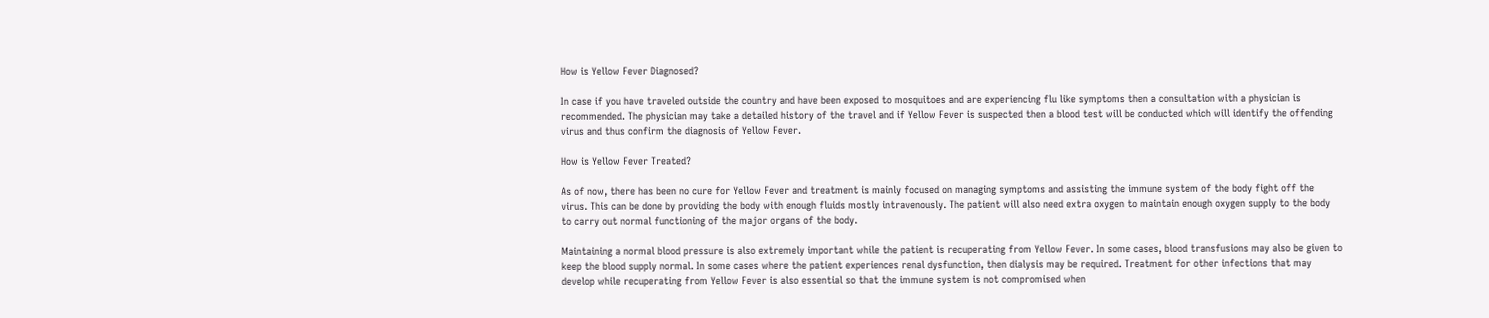How is Yellow Fever Diagnosed?

In case if you have traveled outside the country and have been exposed to mosquitoes and are experiencing flu like symptoms then a consultation with a physician is recommended. The physician may take a detailed history of the travel and if Yellow Fever is suspected then a blood test will be conducted which will identify the offending virus and thus confirm the diagnosis of Yellow Fever.

How is Yellow Fever Treated?

As of now, there has been no cure for Yellow Fever and treatment is mainly focused on managing symptoms and assisting the immune system of the body fight off the virus. This can be done by providing the body with enough fluids mostly intravenously. The patient will also need extra oxygen to maintain enough oxygen supply to the body to carry out normal functioning of the major organs of the body.

Maintaining a normal blood pressure is also extremely important while the patient is recuperating from Yellow Fever. In some cases, blood transfusions may also be given to keep the blood supply normal. In some cases where the patient experiences renal dysfunction, then dialysis may be required. Treatment for other infections that may develop while recuperating from Yellow Fever is also essential so that the immune system is not compromised when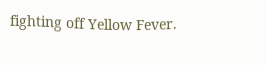fighting off Yellow Fever.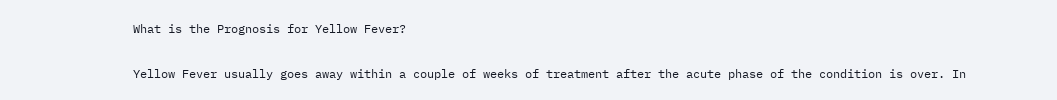What is the Prognosis for Yellow Fever?

Yellow Fever usually goes away within a couple of weeks of treatment after the acute phase of the condition is over. In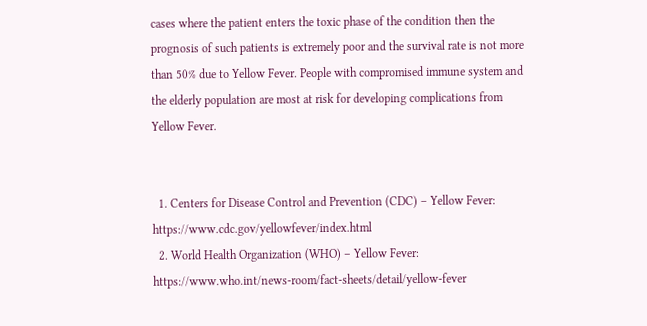cases where the patient enters the toxic phase of the condition then the prognosis of such patients is extremely poor and the survival rate is not more than 50% due to Yellow Fever. People with compromised immune system and the elderly population are most at risk for developing complications from Yellow Fever.


  1. Centers for Disease Control and Prevention (CDC) – Yellow Fever: https://www.cdc.gov/yellowfever/index.html
  2. World Health Organization (WHO) – Yellow Fever: https://www.who.int/news-room/fact-sheets/detail/yellow-fever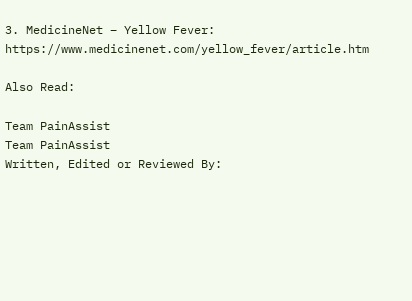3. MedicineNet – Yellow Fever: https://www.medicinenet.com/yellow_fever/article.htm

Also Read:

Team PainAssist
Team PainAssist
Written, Edited or Reviewed By: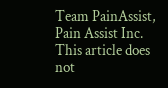Team PainAssist, Pain Assist Inc. This article does not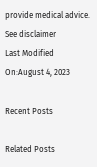provide medical advice. See disclaimer
Last Modified On:August 4, 2023

Recent Posts

Related Posts